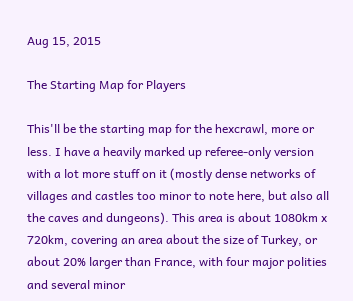Aug 15, 2015

The Starting Map for Players

This'll be the starting map for the hexcrawl, more or less. I have a heavily marked up referee-only version with a lot more stuff on it (mostly dense networks of villages and castles too minor to note here, but also all the caves and dungeons). This area is about 1080km x 720km, covering an area about the size of Turkey, or about 20% larger than France, with four major polities and several minor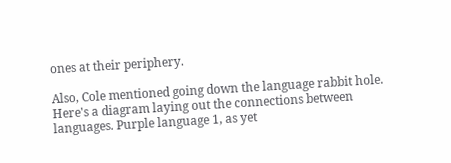ones at their periphery.

Also, Cole mentioned going down the language rabbit hole. Here's a diagram laying out the connections between languages. Purple language 1, as yet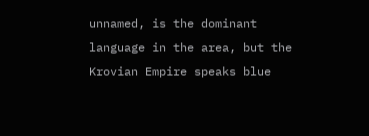unnamed, is the dominant language in the area, but the Krovian Empire speaks blue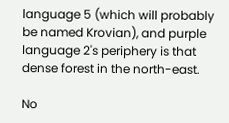language 5 (which will probably be named Krovian), and purple language 2's periphery is that dense forest in the north-east.

No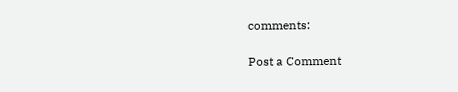comments:

Post a Comment